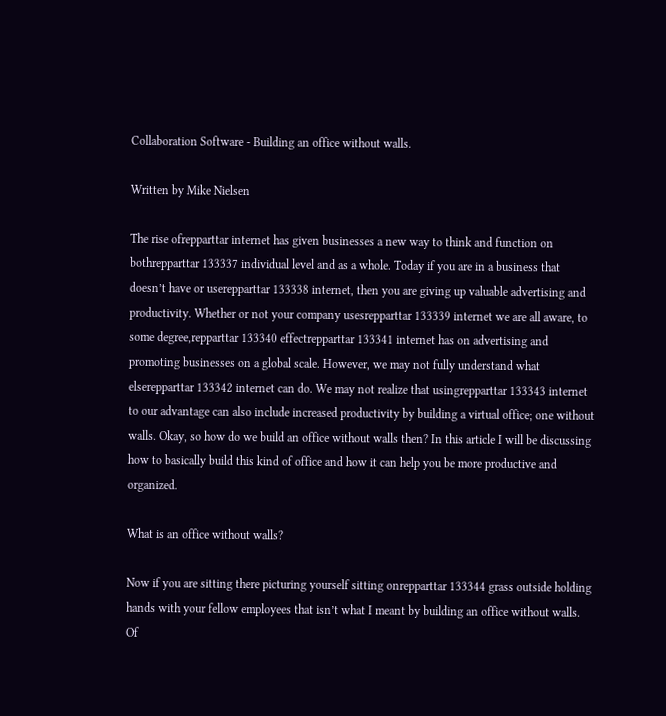Collaboration Software - Building an office without walls.

Written by Mike Nielsen

The rise ofrepparttar internet has given businesses a new way to think and function on bothrepparttar 133337 individual level and as a whole. Today if you are in a business that doesn’t have or userepparttar 133338 internet, then you are giving up valuable advertising and productivity. Whether or not your company usesrepparttar 133339 internet we are all aware, to some degree,repparttar 133340 effectrepparttar 133341 internet has on advertising and promoting businesses on a global scale. However, we may not fully understand what elserepparttar 133342 internet can do. We may not realize that usingrepparttar 133343 internet to our advantage can also include increased productivity by building a virtual office; one without walls. Okay, so how do we build an office without walls then? In this article I will be discussing how to basically build this kind of office and how it can help you be more productive and organized.

What is an office without walls?

Now if you are sitting there picturing yourself sitting onrepparttar 133344 grass outside holding hands with your fellow employees that isn’t what I meant by building an office without walls. Of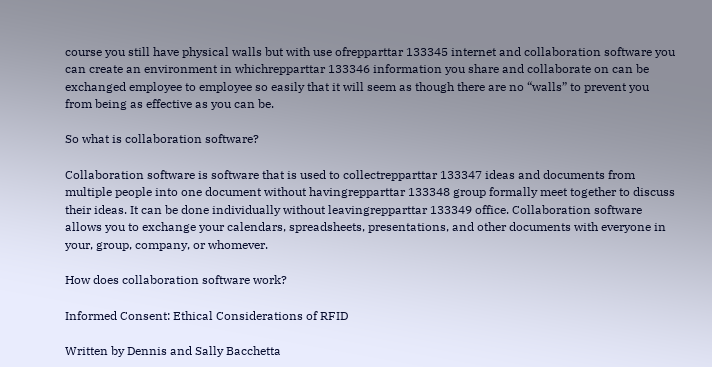course you still have physical walls but with use ofrepparttar 133345 internet and collaboration software you can create an environment in whichrepparttar 133346 information you share and collaborate on can be exchanged employee to employee so easily that it will seem as though there are no “walls” to prevent you from being as effective as you can be.

So what is collaboration software?

Collaboration software is software that is used to collectrepparttar 133347 ideas and documents from multiple people into one document without havingrepparttar 133348 group formally meet together to discuss their ideas. It can be done individually without leavingrepparttar 133349 office. Collaboration software allows you to exchange your calendars, spreadsheets, presentations, and other documents with everyone in your, group, company, or whomever.

How does collaboration software work?

Informed Consent: Ethical Considerations of RFID

Written by Dennis and Sally Bacchetta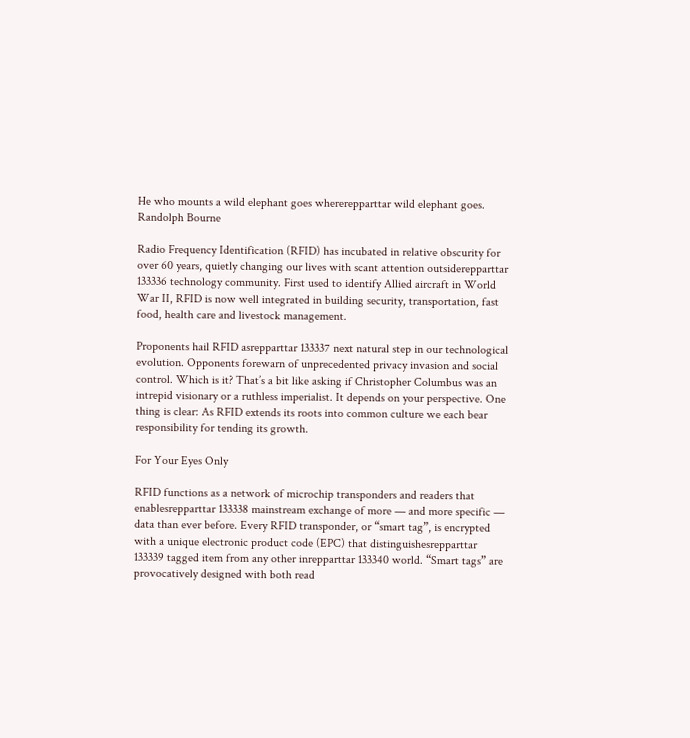He who mounts a wild elephant goes whererepparttar wild elephant goes. Randolph Bourne

Radio Frequency Identification (RFID) has incubated in relative obscurity for over 60 years, quietly changing our lives with scant attention outsiderepparttar 133336 technology community. First used to identify Allied aircraft in World War II, RFID is now well integrated in building security, transportation, fast food, health care and livestock management.

Proponents hail RFID asrepparttar 133337 next natural step in our technological evolution. Opponents forewarn of unprecedented privacy invasion and social control. Which is it? That’s a bit like asking if Christopher Columbus was an intrepid visionary or a ruthless imperialist. It depends on your perspective. One thing is clear: As RFID extends its roots into common culture we each bear responsibility for tending its growth.

For Your Eyes Only

RFID functions as a network of microchip transponders and readers that enablesrepparttar 133338 mainstream exchange of more — and more specific — data than ever before. Every RFID transponder, or “smart tag”, is encrypted with a unique electronic product code (EPC) that distinguishesrepparttar 133339 tagged item from any other inrepparttar 133340 world. “Smart tags” are provocatively designed with both read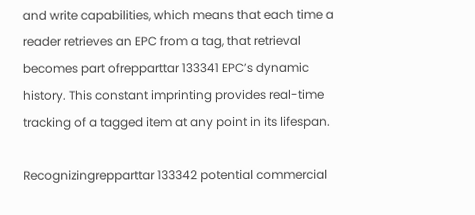and write capabilities, which means that each time a reader retrieves an EPC from a tag, that retrieval becomes part ofrepparttar 133341 EPC’s dynamic history. This constant imprinting provides real-time tracking of a tagged item at any point in its lifespan.

Recognizingrepparttar 133342 potential commercial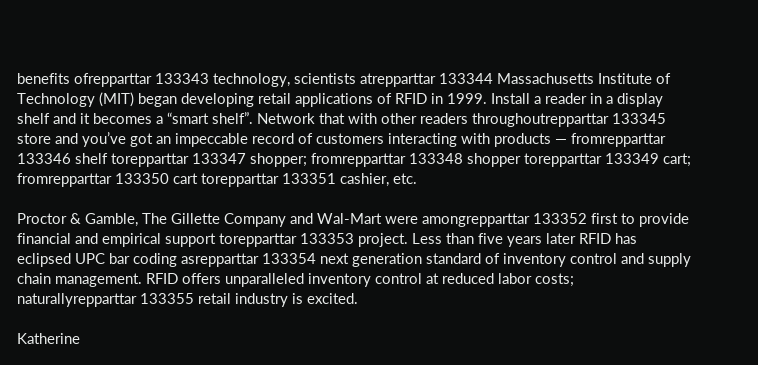benefits ofrepparttar 133343 technology, scientists atrepparttar 133344 Massachusetts Institute of Technology (MIT) began developing retail applications of RFID in 1999. Install a reader in a display shelf and it becomes a “smart shelf”. Network that with other readers throughoutrepparttar 133345 store and you’ve got an impeccable record of customers interacting with products — fromrepparttar 133346 shelf torepparttar 133347 shopper; fromrepparttar 133348 shopper torepparttar 133349 cart; fromrepparttar 133350 cart torepparttar 133351 cashier, etc.

Proctor & Gamble, The Gillette Company and Wal-Mart were amongrepparttar 133352 first to provide financial and empirical support torepparttar 133353 project. Less than five years later RFID has eclipsed UPC bar coding asrepparttar 133354 next generation standard of inventory control and supply chain management. RFID offers unparalleled inventory control at reduced labor costs; naturallyrepparttar 133355 retail industry is excited.

Katherine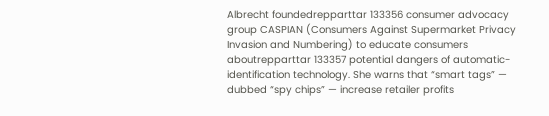Albrecht foundedrepparttar 133356 consumer advocacy group CASPIAN (Consumers Against Supermarket Privacy Invasion and Numbering) to educate consumers aboutrepparttar 133357 potential dangers of automatic-identification technology. She warns that “smart tags” — dubbed “spy chips” — increase retailer profits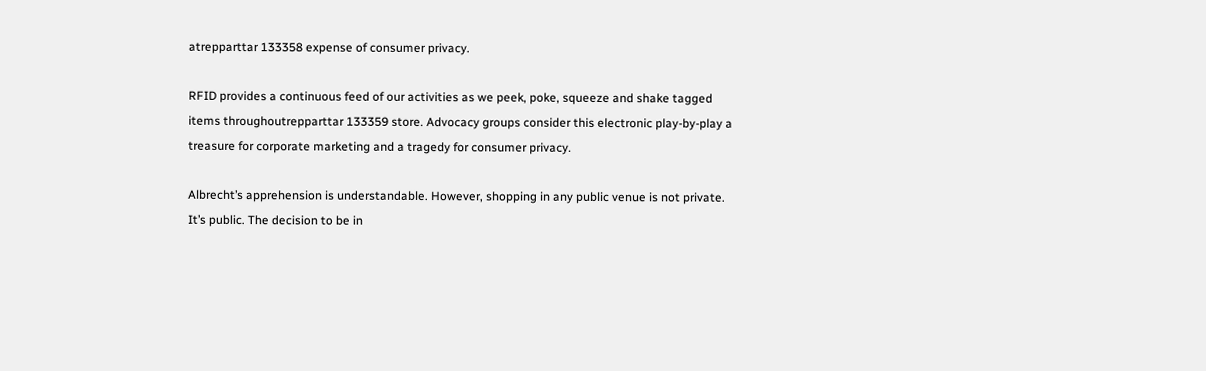atrepparttar 133358 expense of consumer privacy.

RFID provides a continuous feed of our activities as we peek, poke, squeeze and shake tagged items throughoutrepparttar 133359 store. Advocacy groups consider this electronic play-by-play a treasure for corporate marketing and a tragedy for consumer privacy.

Albrecht’s apprehension is understandable. However, shopping in any public venue is not private. It’s public. The decision to be in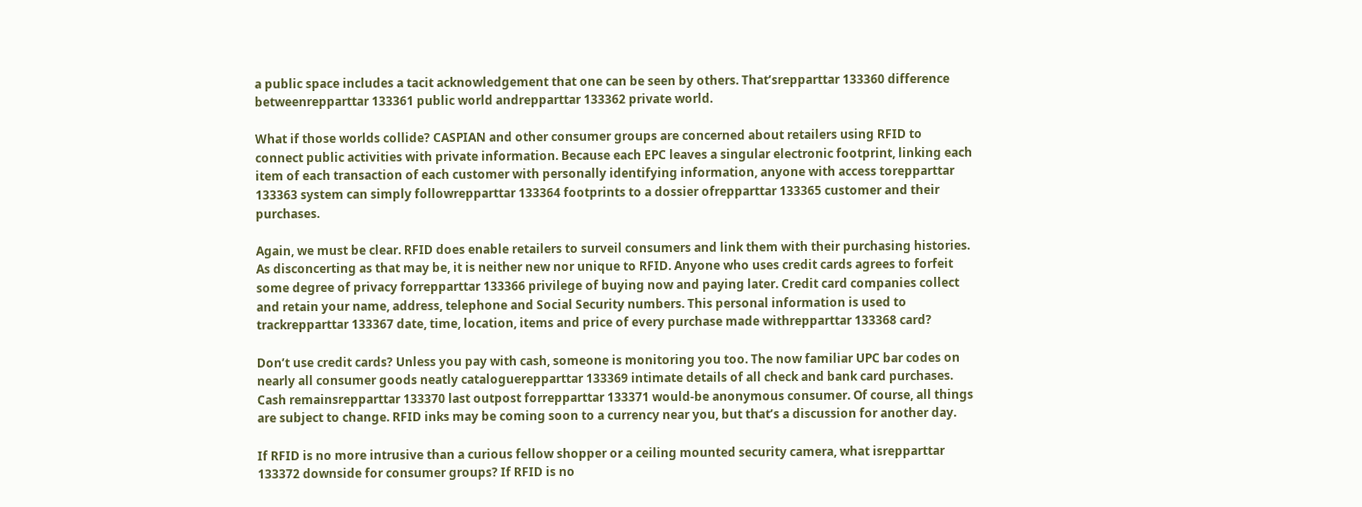a public space includes a tacit acknowledgement that one can be seen by others. That’srepparttar 133360 difference betweenrepparttar 133361 public world andrepparttar 133362 private world.

What if those worlds collide? CASPIAN and other consumer groups are concerned about retailers using RFID to connect public activities with private information. Because each EPC leaves a singular electronic footprint, linking each item of each transaction of each customer with personally identifying information, anyone with access torepparttar 133363 system can simply followrepparttar 133364 footprints to a dossier ofrepparttar 133365 customer and their purchases.

Again, we must be clear. RFID does enable retailers to surveil consumers and link them with their purchasing histories. As disconcerting as that may be, it is neither new nor unique to RFID. Anyone who uses credit cards agrees to forfeit some degree of privacy forrepparttar 133366 privilege of buying now and paying later. Credit card companies collect and retain your name, address, telephone and Social Security numbers. This personal information is used to trackrepparttar 133367 date, time, location, items and price of every purchase made withrepparttar 133368 card?

Don’t use credit cards? Unless you pay with cash, someone is monitoring you too. The now familiar UPC bar codes on nearly all consumer goods neatly cataloguerepparttar 133369 intimate details of all check and bank card purchases. Cash remainsrepparttar 133370 last outpost forrepparttar 133371 would-be anonymous consumer. Of course, all things are subject to change. RFID inks may be coming soon to a currency near you, but that’s a discussion for another day.

If RFID is no more intrusive than a curious fellow shopper or a ceiling mounted security camera, what isrepparttar 133372 downside for consumer groups? If RFID is no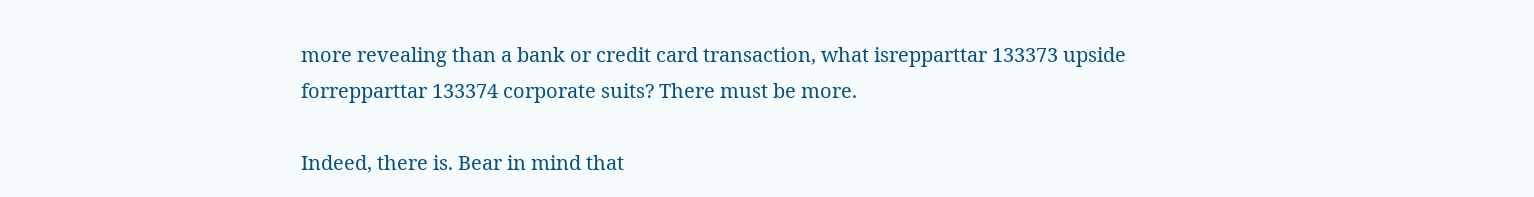more revealing than a bank or credit card transaction, what isrepparttar 133373 upside forrepparttar 133374 corporate suits? There must be more.

Indeed, there is. Bear in mind that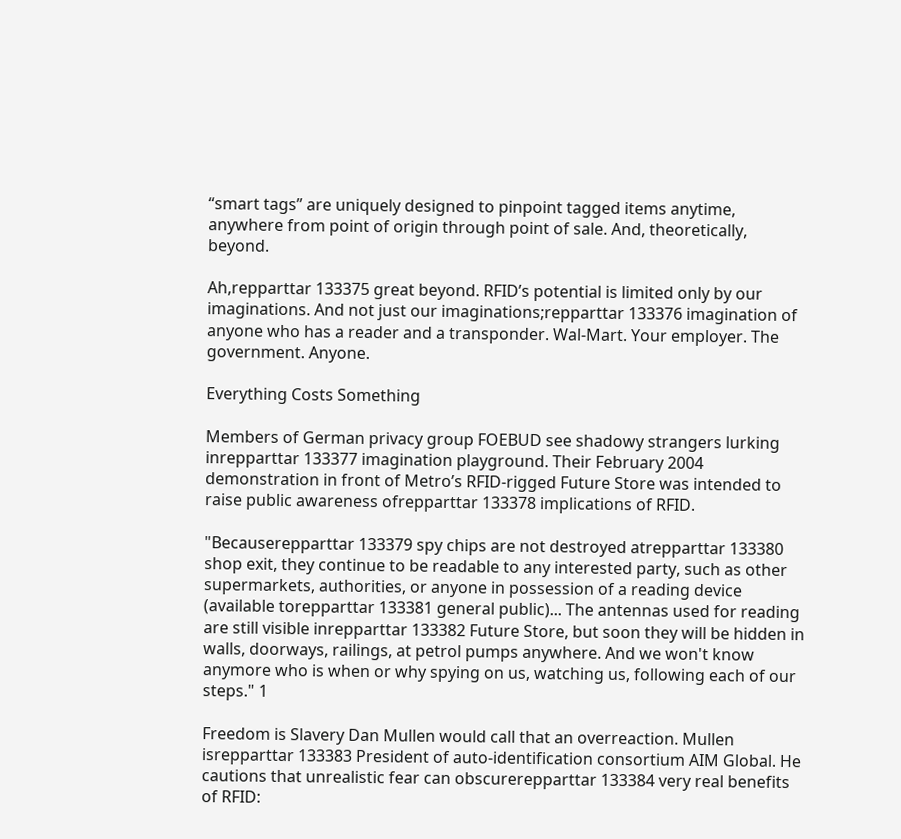“smart tags” are uniquely designed to pinpoint tagged items anytime, anywhere from point of origin through point of sale. And, theoretically, beyond.

Ah,repparttar 133375 great beyond. RFID’s potential is limited only by our imaginations. And not just our imaginations;repparttar 133376 imagination of anyone who has a reader and a transponder. Wal-Mart. Your employer. The government. Anyone.

Everything Costs Something

Members of German privacy group FOEBUD see shadowy strangers lurking inrepparttar 133377 imagination playground. Their February 2004 demonstration in front of Metro’s RFID-rigged Future Store was intended to raise public awareness ofrepparttar 133378 implications of RFID.

"Becauserepparttar 133379 spy chips are not destroyed atrepparttar 133380 shop exit, they continue to be readable to any interested party, such as other supermarkets, authorities, or anyone in possession of a reading device (available torepparttar 133381 general public)... The antennas used for reading are still visible inrepparttar 133382 Future Store, but soon they will be hidden in walls, doorways, railings, at petrol pumps anywhere. And we won't know anymore who is when or why spying on us, watching us, following each of our steps." 1

Freedom is Slavery Dan Mullen would call that an overreaction. Mullen isrepparttar 133383 President of auto-identification consortium AIM Global. He cautions that unrealistic fear can obscurerepparttar 133384 very real benefits of RFID: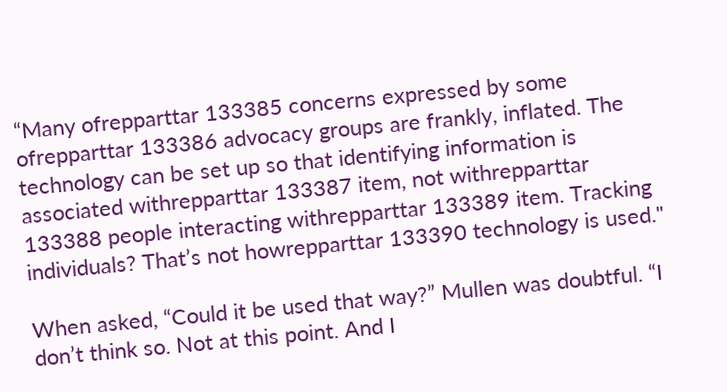“Many ofrepparttar 133385 concerns expressed by some ofrepparttar 133386 advocacy groups are frankly, inflated. The technology can be set up so that identifying information is associated withrepparttar 133387 item, not withrepparttar 133388 people interacting withrepparttar 133389 item. Tracking individuals? That’s not howrepparttar 133390 technology is used."

When asked, “Could it be used that way?” Mullen was doubtful. “I don’t think so. Not at this point. And I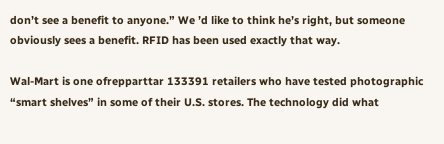don’t see a benefit to anyone.” We ’d like to think he’s right, but someone obviously sees a benefit. RFID has been used exactly that way.

Wal-Mart is one ofrepparttar 133391 retailers who have tested photographic “smart shelves” in some of their U.S. stores. The technology did what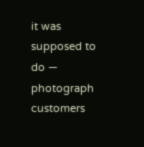it was supposed to do — photograph customers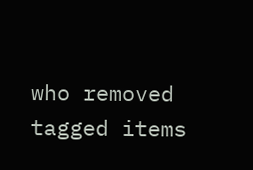who removed tagged items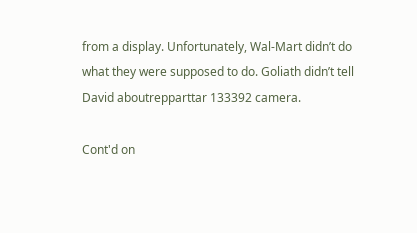from a display. Unfortunately, Wal-Mart didn’t do what they were supposed to do. Goliath didn’t tell David aboutrepparttar 133392 camera.

Cont'd on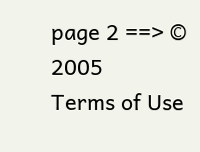page 2 ==> © 2005
Terms of Use